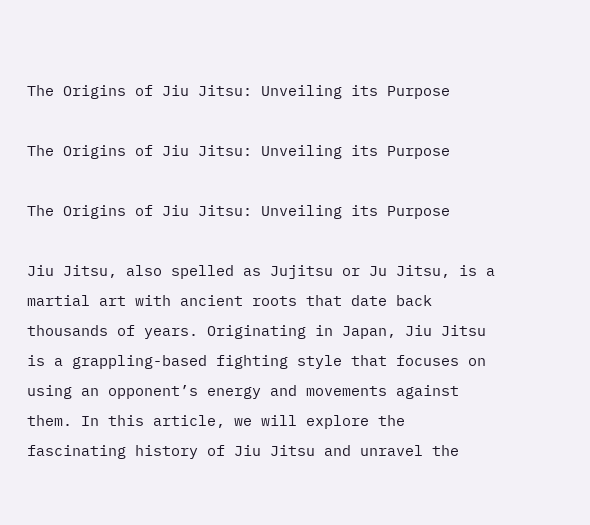The Origins of Jiu Jitsu: Unveiling its Purpose

The Origins of Jiu Jitsu: Unveiling its Purpose

The Origins of Jiu Jitsu: Unveiling its Purpose

Jiu Jitsu, also spelled as Jujitsu or Ju Jitsu, is a martial art with ancient roots that date back thousands of years. Originating in Japan, Jiu Jitsu is a grappling-based fighting style that focuses on using an opponent’s energy and movements against them. In this article, we will explore the fascinating history of Jiu Jitsu and unravel the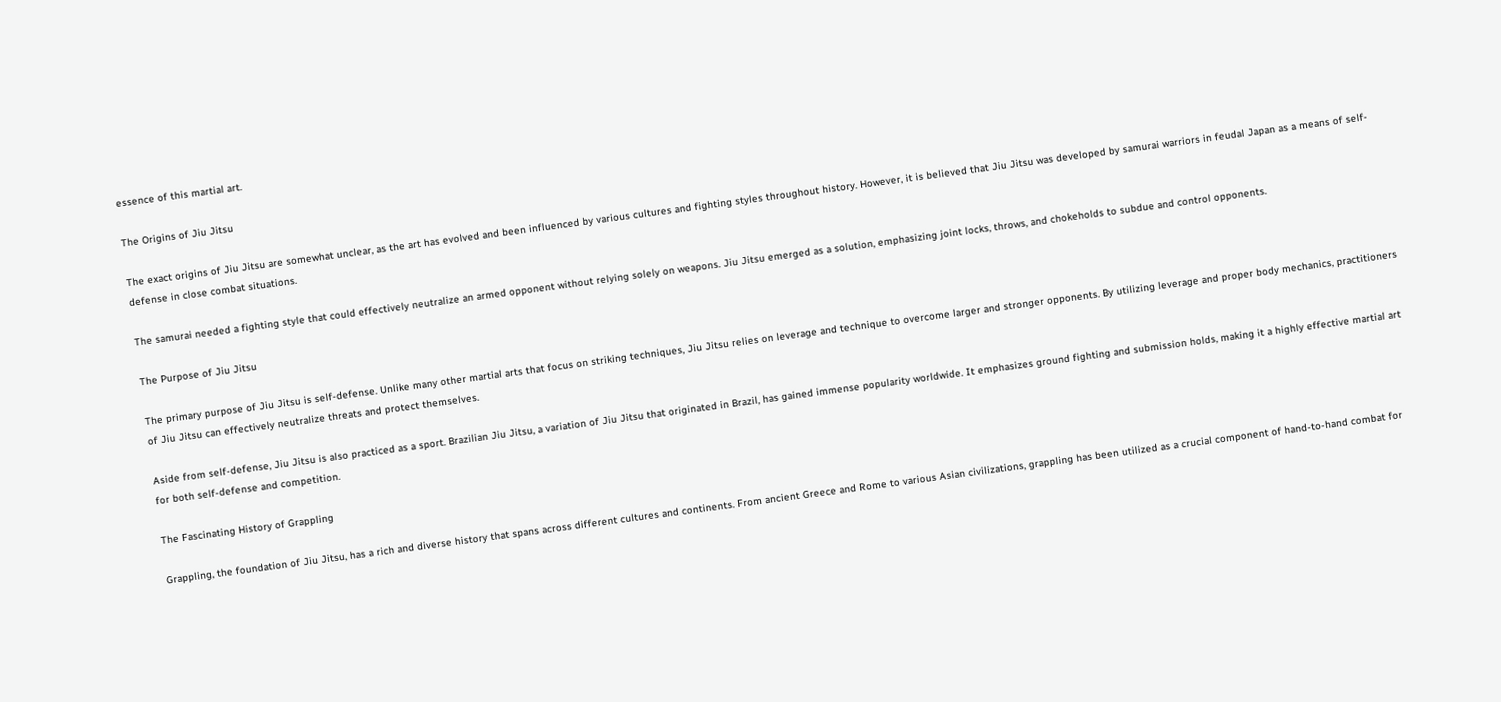essence of this martial art.

The Origins of Jiu Jitsu

The exact origins of Jiu Jitsu are somewhat unclear, as the art has evolved and been influenced by various cultures and fighting styles throughout history. However, it is believed that Jiu Jitsu was developed by samurai warriors in feudal Japan as a means of self-defense in close combat situations.

The samurai needed a fighting style that could effectively neutralize an armed opponent without relying solely on weapons. Jiu Jitsu emerged as a solution, emphasizing joint locks, throws, and chokeholds to subdue and control opponents.

The Purpose of Jiu Jitsu

The primary purpose of Jiu Jitsu is self-defense. Unlike many other martial arts that focus on striking techniques, Jiu Jitsu relies on leverage and technique to overcome larger and stronger opponents. By utilizing leverage and proper body mechanics, practitioners of Jiu Jitsu can effectively neutralize threats and protect themselves.

Aside from self-defense, Jiu Jitsu is also practiced as a sport. Brazilian Jiu Jitsu, a variation of Jiu Jitsu that originated in Brazil, has gained immense popularity worldwide. It emphasizes ground fighting and submission holds, making it a highly effective martial art for both self-defense and competition.

The Fascinating History of Grappling

Grappling, the foundation of Jiu Jitsu, has a rich and diverse history that spans across different cultures and continents. From ancient Greece and Rome to various Asian civilizations, grappling has been utilized as a crucial component of hand-to-hand combat for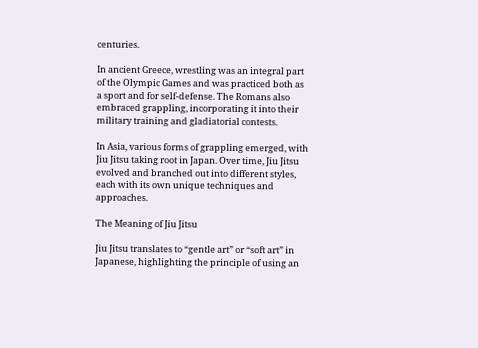centuries.

In ancient Greece, wrestling was an integral part of the Olympic Games and was practiced both as a sport and for self-defense. The Romans also embraced grappling, incorporating it into their military training and gladiatorial contests.

In Asia, various forms of grappling emerged, with Jiu Jitsu taking root in Japan. Over time, Jiu Jitsu evolved and branched out into different styles, each with its own unique techniques and approaches.

The Meaning of Jiu Jitsu

Jiu Jitsu translates to “gentle art” or “soft art” in Japanese, highlighting the principle of using an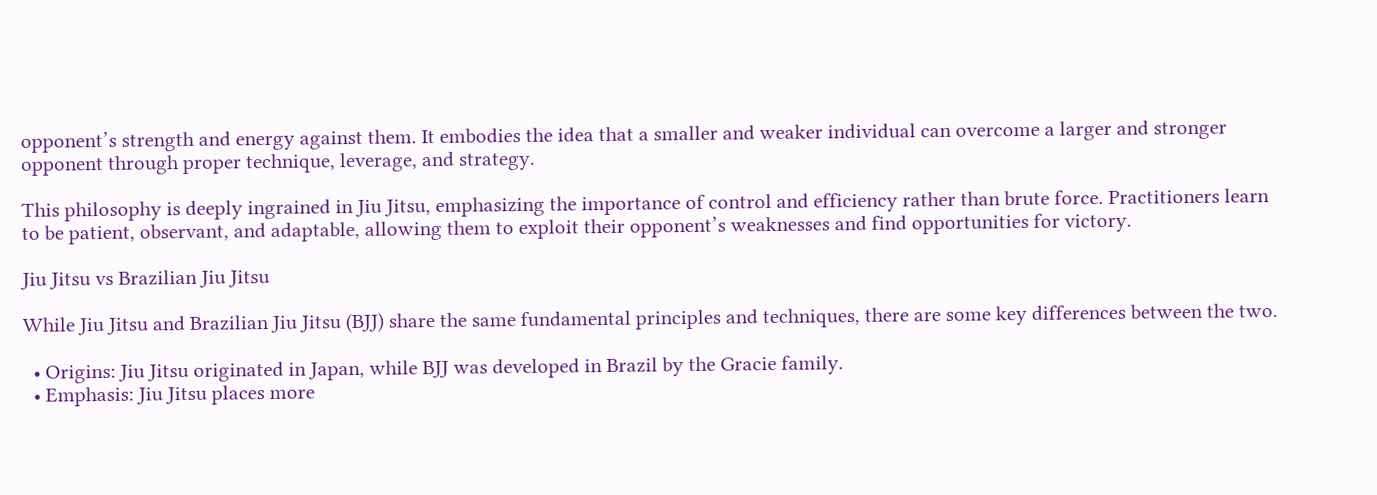opponent’s strength and energy against them. It embodies the idea that a smaller and weaker individual can overcome a larger and stronger opponent through proper technique, leverage, and strategy.

This philosophy is deeply ingrained in Jiu Jitsu, emphasizing the importance of control and efficiency rather than brute force. Practitioners learn to be patient, observant, and adaptable, allowing them to exploit their opponent’s weaknesses and find opportunities for victory.

Jiu Jitsu vs Brazilian Jiu Jitsu

While Jiu Jitsu and Brazilian Jiu Jitsu (BJJ) share the same fundamental principles and techniques, there are some key differences between the two.

  • Origins: Jiu Jitsu originated in Japan, while BJJ was developed in Brazil by the Gracie family.
  • Emphasis: Jiu Jitsu places more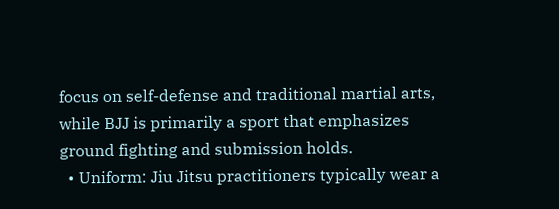focus on self-defense and traditional martial arts, while BJJ is primarily a sport that emphasizes ground fighting and submission holds.
  • Uniform: Jiu Jitsu practitioners typically wear a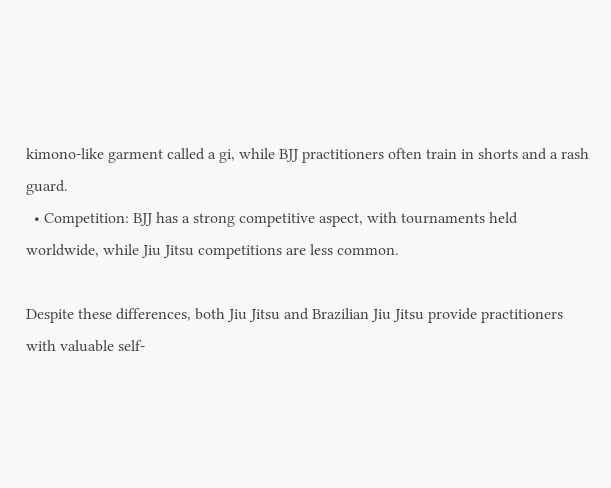kimono-like garment called a gi, while BJJ practitioners often train in shorts and a rash guard.
  • Competition: BJJ has a strong competitive aspect, with tournaments held worldwide, while Jiu Jitsu competitions are less common.

Despite these differences, both Jiu Jitsu and Brazilian Jiu Jitsu provide practitioners with valuable self-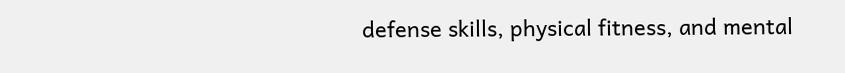defense skills, physical fitness, and mental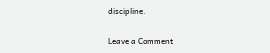discipline.


Leave a Comment